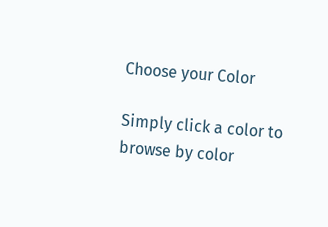Choose your Color

Simply click a color to browse by color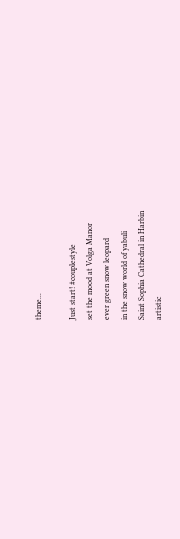theme...

Just start! #couplestyle
set the mood at Volga Manor
ever green snow leopard
in the snow world of yabuli
Saint Sophia Cathedral in Harbin
artistic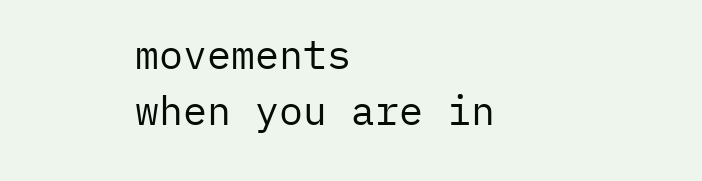movements
when you are in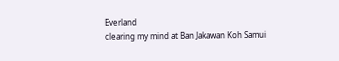Everland
clearing my mind at Ban Jakawan Koh Samui